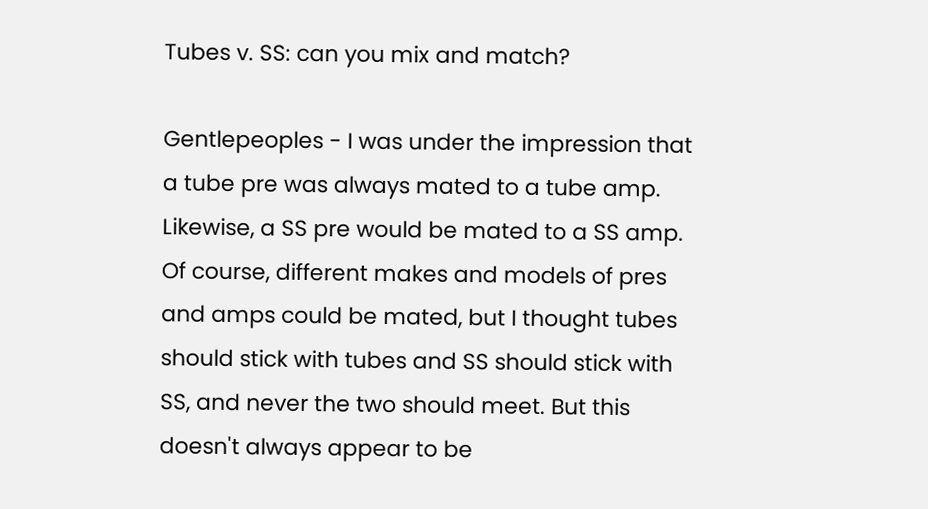Tubes v. SS: can you mix and match?

Gentlepeoples - I was under the impression that a tube pre was always mated to a tube amp. Likewise, a SS pre would be mated to a SS amp. Of course, different makes and models of pres and amps could be mated, but I thought tubes should stick with tubes and SS should stick with SS, and never the two should meet. But this doesn't always appear to be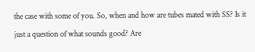the case with some of you. So, when and how are tubes mated with SS? Is it just a question of what sounds good? Are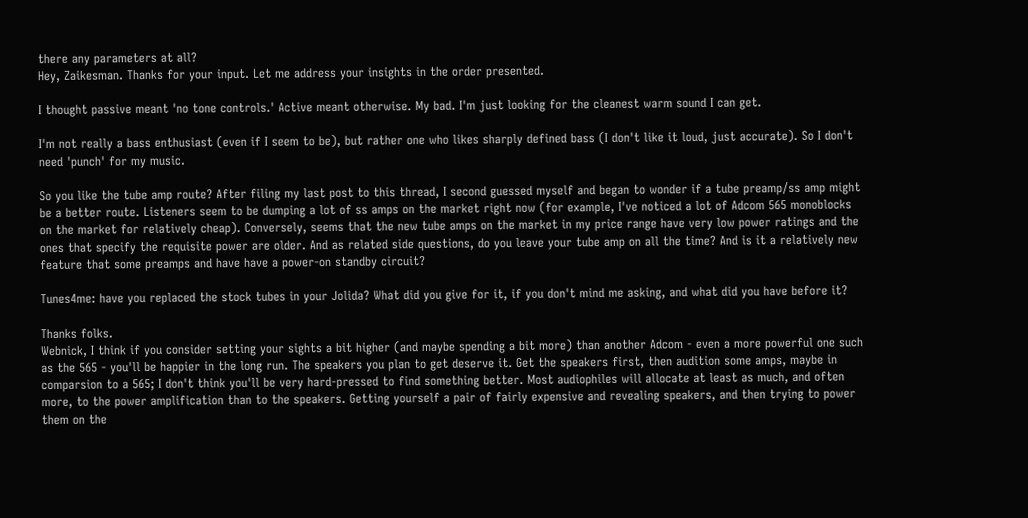there any parameters at all?
Hey, Zaikesman. Thanks for your input. Let me address your insights in the order presented.

I thought passive meant 'no tone controls.' Active meant otherwise. My bad. I'm just looking for the cleanest warm sound I can get.

I'm not really a bass enthusiast (even if I seem to be), but rather one who likes sharply defined bass (I don't like it loud, just accurate). So I don't need 'punch' for my music.

So you like the tube amp route? After filing my last post to this thread, I second guessed myself and began to wonder if a tube preamp/ss amp might be a better route. Listeners seem to be dumping a lot of ss amps on the market right now (for example, I've noticed a lot of Adcom 565 monoblocks on the market for relatively cheap). Conversely, seems that the new tube amps on the market in my price range have very low power ratings and the ones that specify the requisite power are older. And as related side questions, do you leave your tube amp on all the time? And is it a relatively new feature that some preamps and have have a power-on standby circuit?

Tunes4me: have you replaced the stock tubes in your Jolida? What did you give for it, if you don't mind me asking, and what did you have before it?

Thanks folks.
Webnick, I think if you consider setting your sights a bit higher (and maybe spending a bit more) than another Adcom - even a more powerful one such as the 565 - you'll be happier in the long run. The speakers you plan to get deserve it. Get the speakers first, then audition some amps, maybe in comparsion to a 565; I don't think you'll be very hard-pressed to find something better. Most audiophiles will allocate at least as much, and often more, to the power amplification than to the speakers. Getting yourself a pair of fairly expensive and revealing speakers, and then trying to power them on the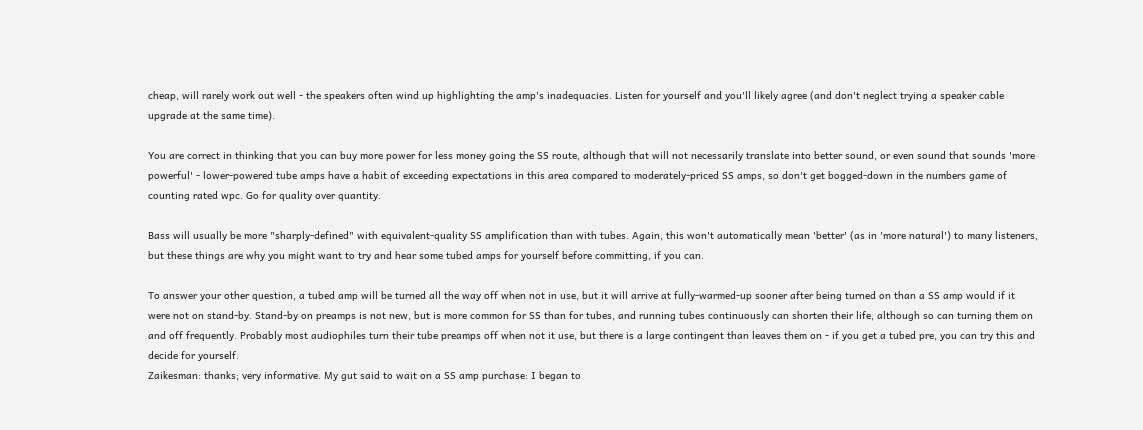cheap, will rarely work out well - the speakers often wind up highlighting the amp's inadequacies. Listen for yourself and you'll likely agree (and don't neglect trying a speaker cable upgrade at the same time).

You are correct in thinking that you can buy more power for less money going the SS route, although that will not necessarily translate into better sound, or even sound that sounds 'more powerful' - lower-powered tube amps have a habit of exceeding expectations in this area compared to moderately-priced SS amps, so don't get bogged-down in the numbers game of counting rated wpc. Go for quality over quantity.

Bass will usually be more "sharply-defined" with equivalent-quality SS amplification than with tubes. Again, this won't automatically mean 'better' (as in 'more natural') to many listeners, but these things are why you might want to try and hear some tubed amps for yourself before committing, if you can.

To answer your other question, a tubed amp will be turned all the way off when not in use, but it will arrive at fully-warmed-up sooner after being turned on than a SS amp would if it were not on stand-by. Stand-by on preamps is not new, but is more common for SS than for tubes, and running tubes continuously can shorten their life, although so can turning them on and off frequently. Probably most audiophiles turn their tube preamps off when not it use, but there is a large contingent than leaves them on - if you get a tubed pre, you can try this and decide for yourself.
Zaikesman: thanks; very informative. My gut said to wait on a SS amp purchase: I began to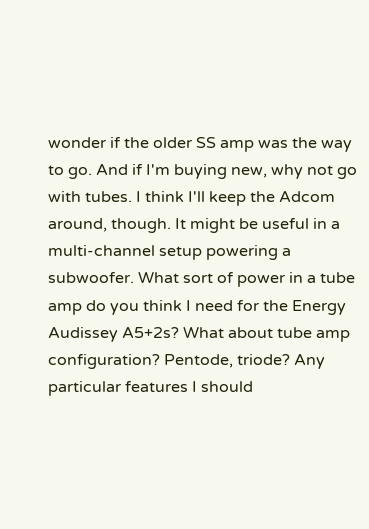wonder if the older SS amp was the way to go. And if I'm buying new, why not go with tubes. I think I'll keep the Adcom around, though. It might be useful in a multi-channel setup powering a subwoofer. What sort of power in a tube amp do you think I need for the Energy Audissey A5+2s? What about tube amp configuration? Pentode, triode? Any particular features I should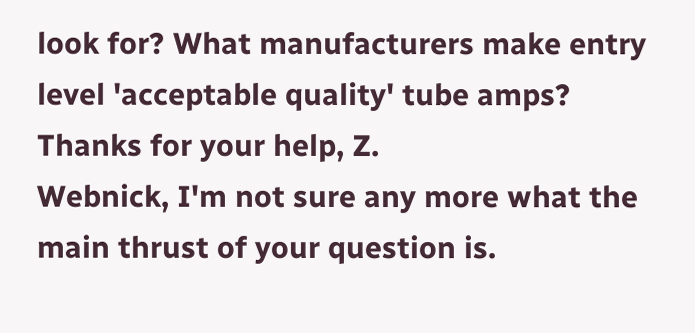look for? What manufacturers make entry level 'acceptable quality' tube amps? Thanks for your help, Z.
Webnick, I'm not sure any more what the main thrust of your question is.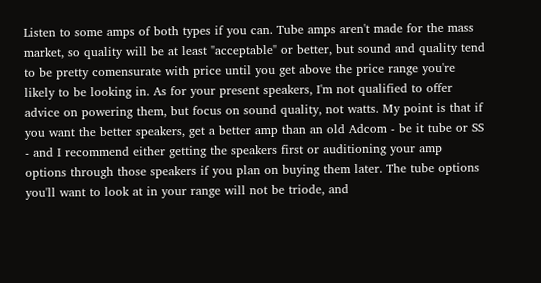Listen to some amps of both types if you can. Tube amps aren't made for the mass market, so quality will be at least "acceptable" or better, but sound and quality tend to be pretty comensurate with price until you get above the price range you're likely to be looking in. As for your present speakers, I'm not qualified to offer advice on powering them, but focus on sound quality, not watts. My point is that if you want the better speakers, get a better amp than an old Adcom - be it tube or SS - and I recommend either getting the speakers first or auditioning your amp options through those speakers if you plan on buying them later. The tube options you'll want to look at in your range will not be triode, and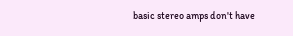basic stereo amps don't have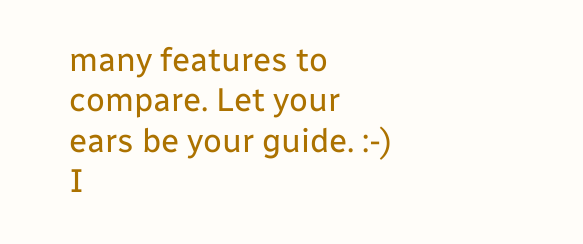many features to compare. Let your ears be your guide. :-)
I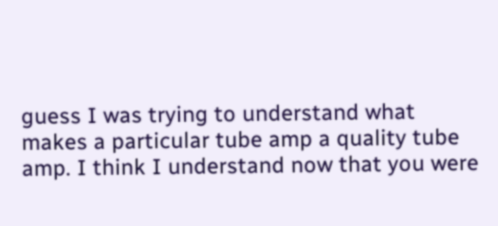guess I was trying to understand what makes a particular tube amp a quality tube amp. I think I understand now that you were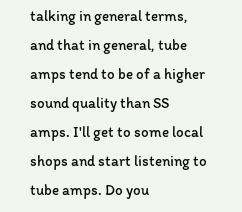talking in general terms, and that in general, tube amps tend to be of a higher sound quality than SS amps. I'll get to some local shops and start listening to tube amps. Do you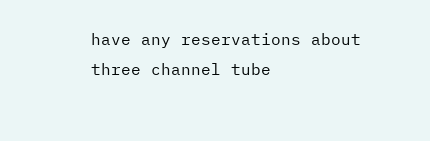have any reservations about three channel tube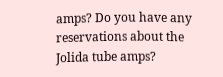amps? Do you have any reservations about the Jolida tube amps?